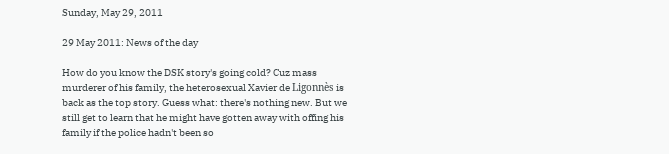Sunday, May 29, 2011

29 May 2011: News of the day

How do you know the DSK story's going cold? Cuz mass murderer of his family, the heterosexual Xavier de Ligonnès is back as the top story. Guess what: there's nothing new. But we still get to learn that he might have gotten away with offing his family if the police hadn't been so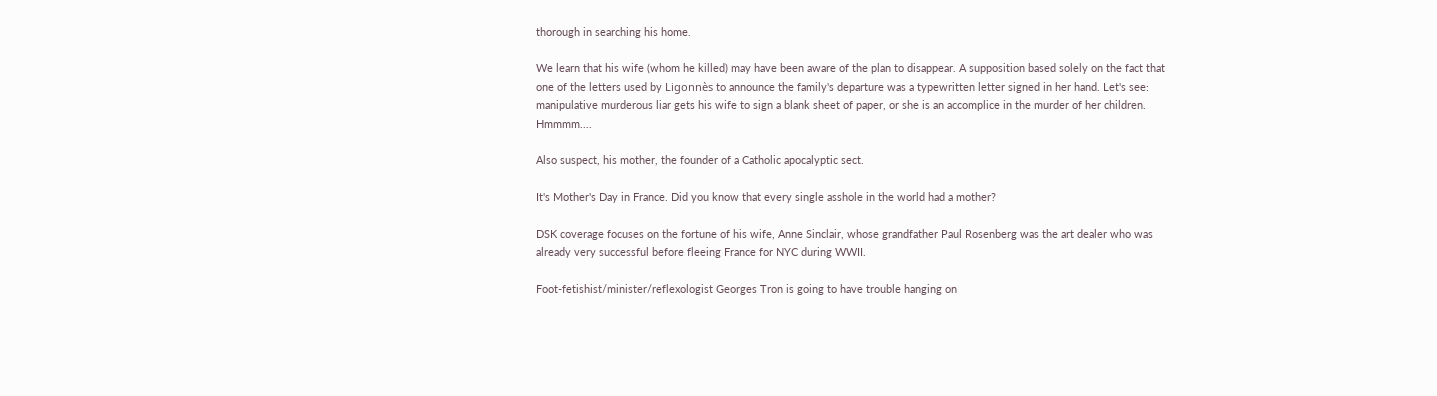thorough in searching his home.

We learn that his wife (whom he killed) may have been aware of the plan to disappear. A supposition based solely on the fact that one of the letters used by Ligonnès to announce the family's departure was a typewritten letter signed in her hand. Let's see: manipulative murderous liar gets his wife to sign a blank sheet of paper, or she is an accomplice in the murder of her children. Hmmmm....

Also suspect, his mother, the founder of a Catholic apocalyptic sect.

It's Mother's Day in France. Did you know that every single asshole in the world had a mother?

DSK coverage focuses on the fortune of his wife, Anne Sinclair, whose grandfather Paul Rosenberg was the art dealer who was already very successful before fleeing France for NYC during WWII.

Foot-fetishist/minister/reflexologist Georges Tron is going to have trouble hanging on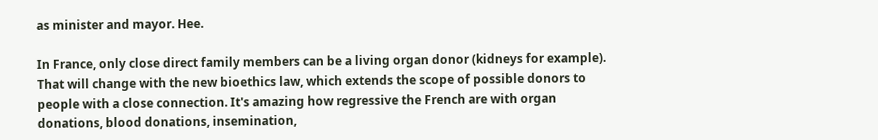as minister and mayor. Hee.

In France, only close direct family members can be a living organ donor (kidneys for example). That will change with the new bioethics law, which extends the scope of possible donors to people with a close connection. It's amazing how regressive the French are with organ donations, blood donations, insemination,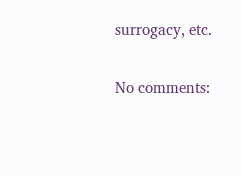surrogacy, etc.

No comments: